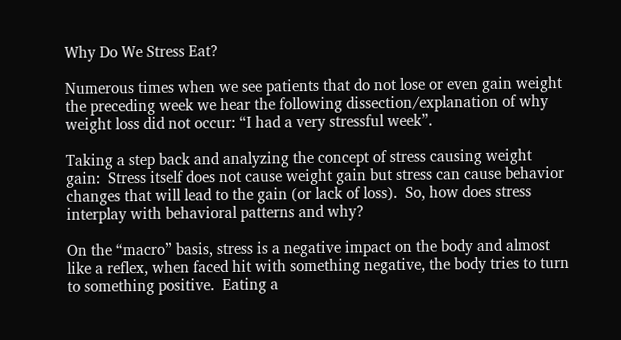Why Do We Stress Eat?

Numerous times when we see patients that do not lose or even gain weight the preceding week we hear the following dissection/explanation of why weight loss did not occur: “I had a very stressful week”.

Taking a step back and analyzing the concept of stress causing weight gain:  Stress itself does not cause weight gain but stress can cause behavior changes that will lead to the gain (or lack of loss).  So, how does stress interplay with behavioral patterns and why?

On the “macro” basis, stress is a negative impact on the body and almost like a reflex, when faced hit with something negative, the body tries to turn to something positive.  Eating a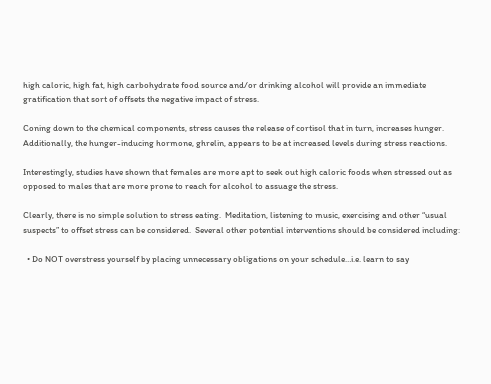high caloric, high fat, high carbohydrate food source and/or drinking alcohol will provide an immediate gratification that sort of offsets the negative impact of stress.

Coning down to the chemical components, stress causes the release of cortisol that in turn, increases hunger.  Additionally, the hunger-inducing hormone, ghrelin, appears to be at increased levels during stress reactions.

Interestingly, studies have shown that females are more apt to seek out high caloric foods when stressed out as opposed to males that are more prone to reach for alcohol to assuage the stress.

Clearly, there is no simple solution to stress eating.  Meditation, listening to music, exercising and other “usual suspects” to offset stress can be considered.  Several other potential interventions should be considered including:

  • Do NOT overstress yourself by placing unnecessary obligations on your schedule…i.e. learn to say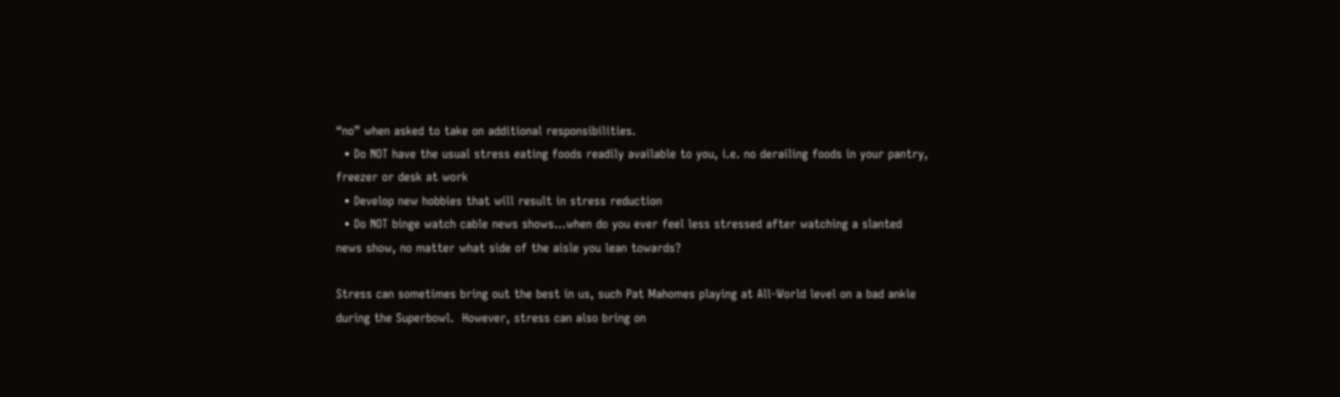“no” when asked to take on additional responsibilities.
  • Do NOT have the usual stress eating foods readily available to you, i.e. no derailing foods in your pantry, freezer or desk at work
  • Develop new hobbies that will result in stress reduction
  • Do NOT binge watch cable news shows…when do you ever feel less stressed after watching a slanted news show, no matter what side of the aisle you lean towards?

Stress can sometimes bring out the best in us, such Pat Mahomes playing at All-World level on a bad ankle during the Superbowl.  However, stress can also bring on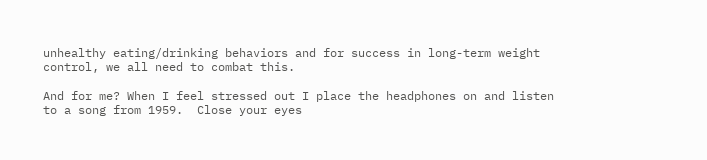unhealthy eating/drinking behaviors and for success in long-term weight control, we all need to combat this.

And for me? When I feel stressed out I place the headphones on and listen to a song from 1959.  Close your eyes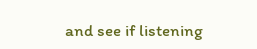and see if listening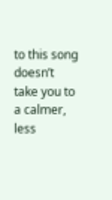to this song doesn’t take you to a calmer, less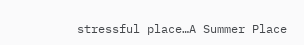stressful place…A Summer Place